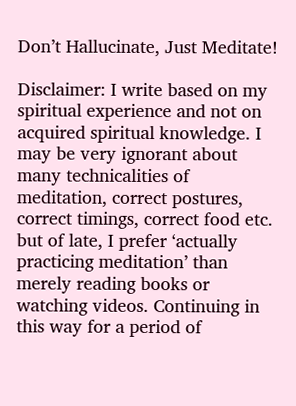Don’t Hallucinate, Just Meditate!

Disclaimer: I write based on my spiritual experience and not on acquired spiritual knowledge. I may be very ignorant about many technicalities of meditation, correct postures, correct timings, correct food etc. but of late, I prefer ‘actually practicing meditation’ than merely reading books or watching videos. Continuing in this way for a period of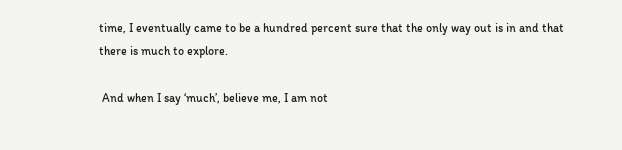time, I eventually came to be a hundred percent sure that the only way out is in and that there is much to explore.

 And when I say ‘much’, believe me, I am not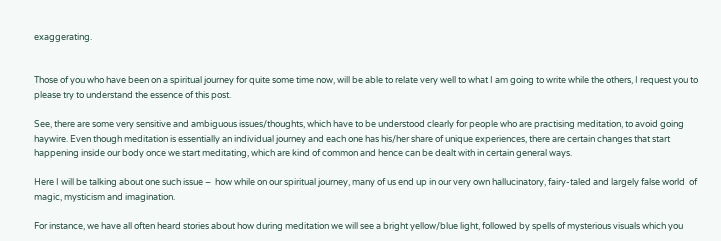exaggerating.


Those of you who have been on a spiritual journey for quite some time now, will be able to relate very well to what I am going to write while the others, I request you to please try to understand the essence of this post.

See, there are some very sensitive and ambiguous issues/thoughts, which have to be understood clearly for people who are practising meditation, to avoid going haywire. Even though meditation is essentially an individual journey and each one has his/her share of unique experiences, there are certain changes that start happening inside our body once we start meditating, which are kind of common and hence can be dealt with in certain general ways.

Here I will be talking about one such issue –  how while on our spiritual journey, many of us end up in our very own hallucinatory, fairy-taled and largely false world  of magic, mysticism and imagination.

For instance, we have all often heard stories about how during meditation we will see a bright yellow/blue light, followed by spells of mysterious visuals which you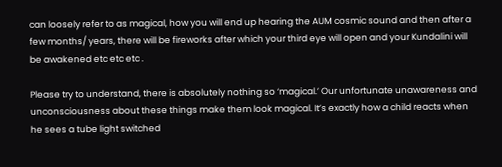can loosely refer to as magical, how you will end up hearing the AUM cosmic sound and then after a few months/ years, there will be fireworks after which your third eye will open and your Kundalini will be awakened etc etc etc .

Please try to understand, there is absolutely nothing so ‘magical.’ Our unfortunate unawareness and unconsciousness about these things make them look magical. It’s exactly how a child reacts when he sees a tube light switched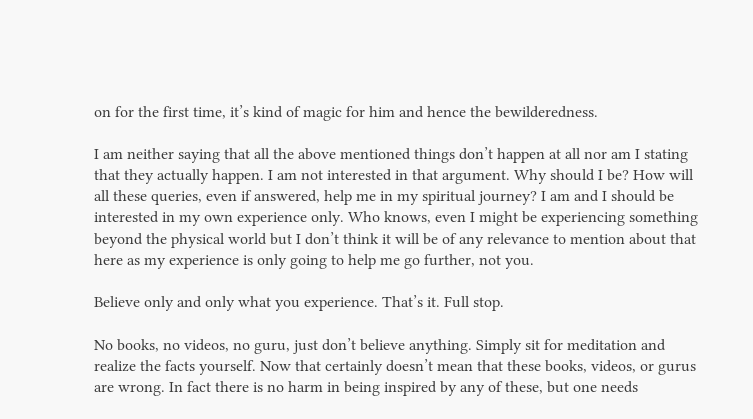on for the first time, it’s kind of magic for him and hence the bewilderedness.

I am neither saying that all the above mentioned things don’t happen at all nor am I stating that they actually happen. I am not interested in that argument. Why should I be? How will all these queries, even if answered, help me in my spiritual journey? I am and I should be interested in my own experience only. Who knows, even I might be experiencing something beyond the physical world but I don’t think it will be of any relevance to mention about that here as my experience is only going to help me go further, not you.

Believe only and only what you experience. That’s it. Full stop.

No books, no videos, no guru, just don’t believe anything. Simply sit for meditation and realize the facts yourself. Now that certainly doesn’t mean that these books, videos, or gurus are wrong. In fact there is no harm in being inspired by any of these, but one needs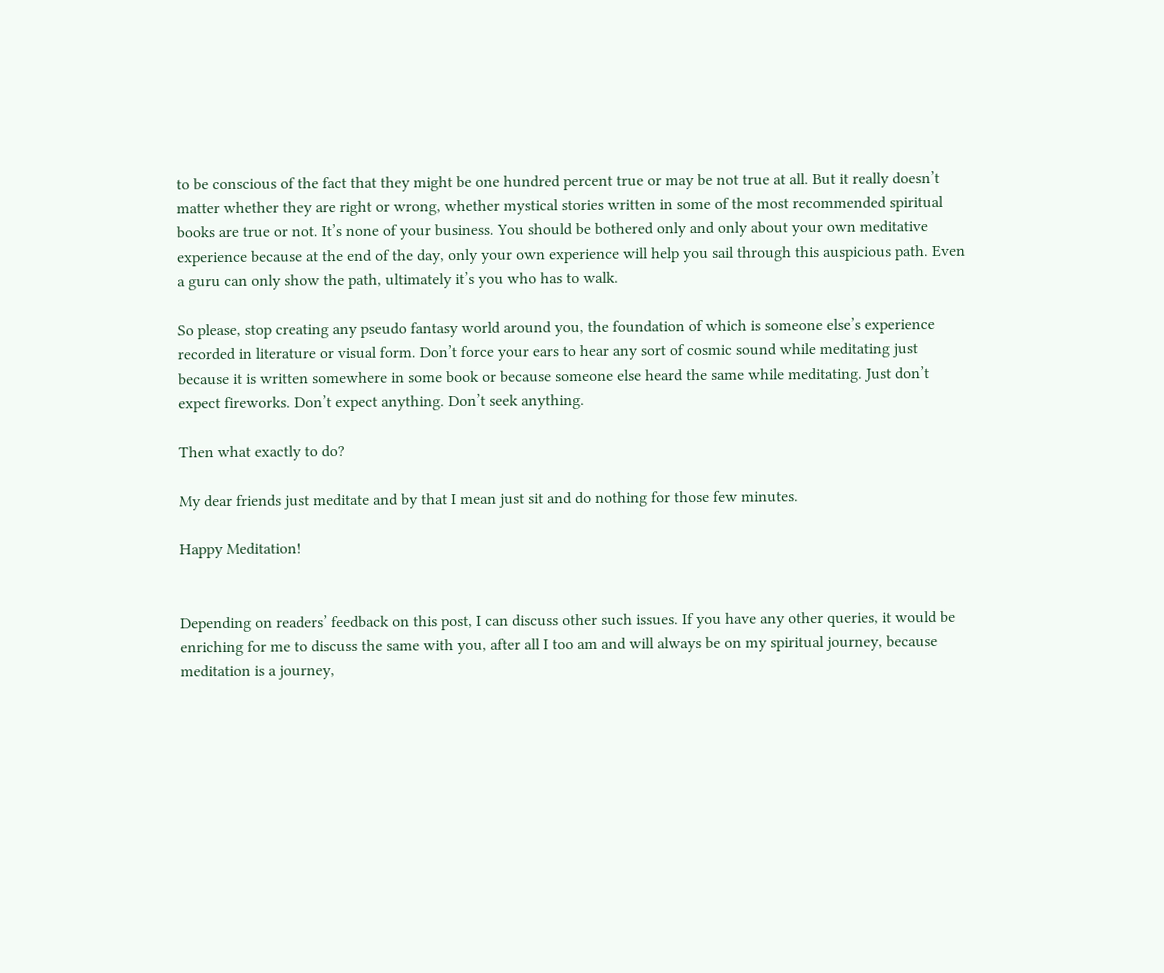to be conscious of the fact that they might be one hundred percent true or may be not true at all. But it really doesn’t matter whether they are right or wrong, whether mystical stories written in some of the most recommended spiritual books are true or not. It’s none of your business. You should be bothered only and only about your own meditative experience because at the end of the day, only your own experience will help you sail through this auspicious path. Even a guru can only show the path, ultimately it’s you who has to walk.

So please, stop creating any pseudo fantasy world around you, the foundation of which is someone else’s experience recorded in literature or visual form. Don’t force your ears to hear any sort of cosmic sound while meditating just because it is written somewhere in some book or because someone else heard the same while meditating. Just don’t expect fireworks. Don’t expect anything. Don’t seek anything.

Then what exactly to do?

My dear friends just meditate and by that I mean just sit and do nothing for those few minutes.

Happy Meditation!


Depending on readers’ feedback on this post, I can discuss other such issues. If you have any other queries, it would be enriching for me to discuss the same with you, after all I too am and will always be on my spiritual journey, because meditation is a journey,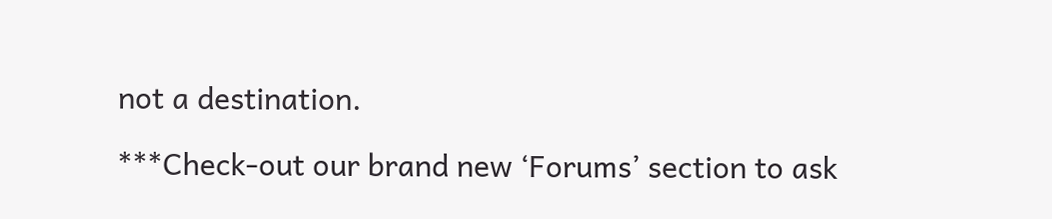not a destination.

***Check-out our brand new ‘Forums’ section to ask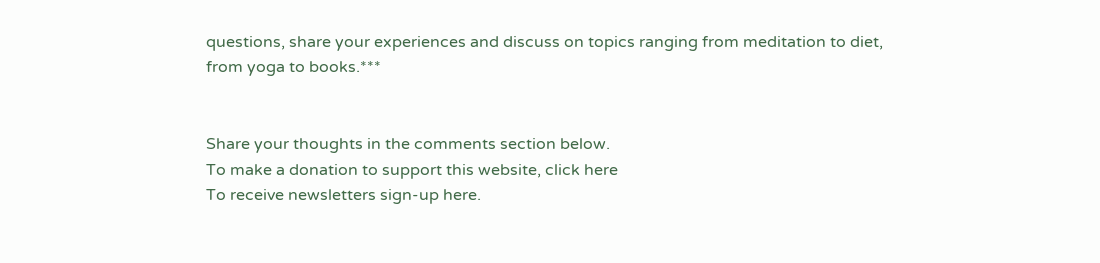questions, share your experiences and discuss on topics ranging from meditation to diet, from yoga to books.***


Share your thoughts in the comments section below.
To make a donation to support this website, click here
To receive newsletters sign-up here.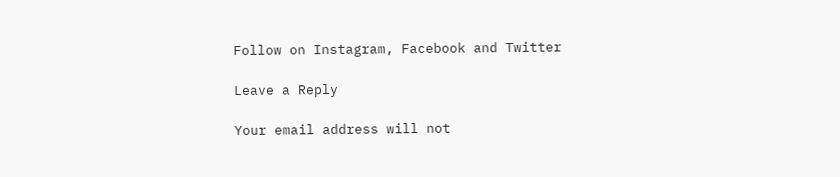Follow on Instagram, Facebook and Twitter

Leave a Reply

Your email address will not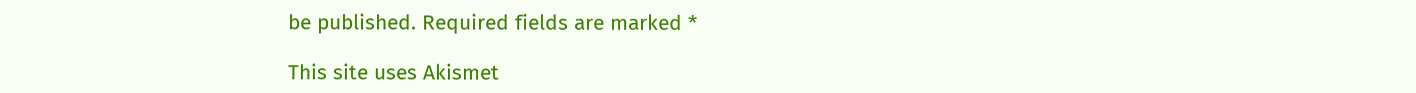be published. Required fields are marked *

This site uses Akismet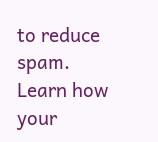to reduce spam. Learn how your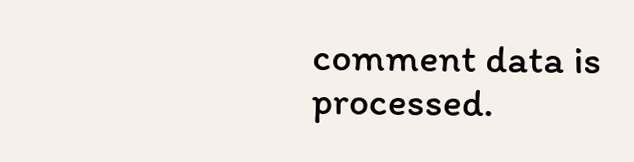comment data is processed.